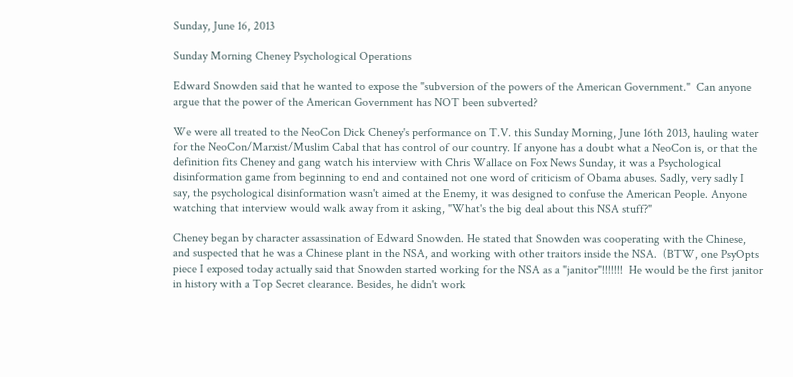Sunday, June 16, 2013

Sunday Morning Cheney Psychological Operations

Edward Snowden said that he wanted to expose the "subversion of the powers of the American Government."  Can anyone argue that the power of the American Government has NOT been subverted?

We were all treated to the NeoCon Dick Cheney's performance on T.V. this Sunday Morning, June 16th 2013, hauling water for the NeoCon/Marxist/Muslim Cabal that has control of our country. If anyone has a doubt what a NeoCon is, or that the definition fits Cheney and gang watch his interview with Chris Wallace on Fox News Sunday, it was a Psychological disinformation game from beginning to end and contained not one word of criticism of Obama abuses. Sadly, very sadly I say, the psychological disinformation wasn't aimed at the Enemy, it was designed to confuse the American People. Anyone watching that interview would walk away from it asking, "What's the big deal about this NSA stuff?"

Cheney began by character assassination of Edward Snowden. He stated that Snowden was cooperating with the Chinese, and suspected that he was a Chinese plant in the NSA, and working with other traitors inside the NSA.  (BTW, one PsyOpts piece I exposed today actually said that Snowden started working for the NSA as a "janitor"!!!!!!!  He would be the first janitor in history with a Top Secret clearance. Besides, he didn't work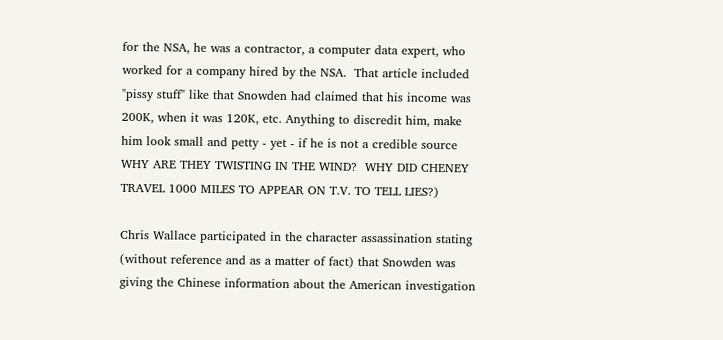for the NSA, he was a contractor, a computer data expert, who worked for a company hired by the NSA.  That article included "pissy stuff" like that Snowden had claimed that his income was 200K, when it was 120K, etc. Anything to discredit him, make him look small and petty - yet - if he is not a credible source WHY ARE THEY TWISTING IN THE WIND?  WHY DID CHENEY TRAVEL 1000 MILES TO APPEAR ON T.V. TO TELL LIES?)

Chris Wallace participated in the character assassination stating (without reference and as a matter of fact) that Snowden was giving the Chinese information about the American investigation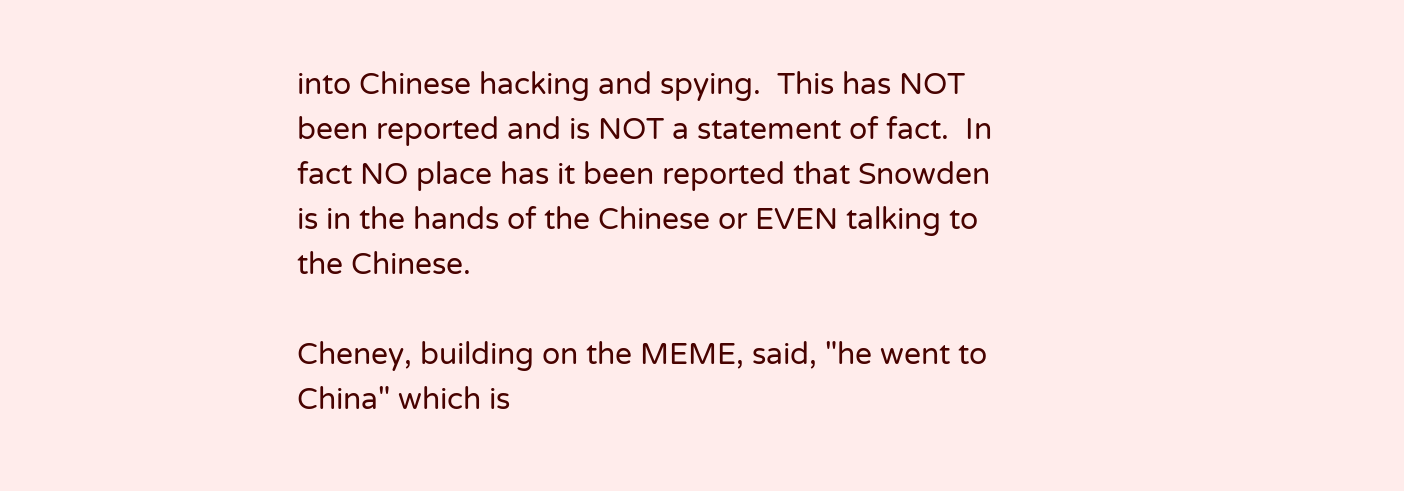into Chinese hacking and spying.  This has NOT been reported and is NOT a statement of fact.  In fact NO place has it been reported that Snowden is in the hands of the Chinese or EVEN talking to the Chinese.

Cheney, building on the MEME, said, "he went to China" which is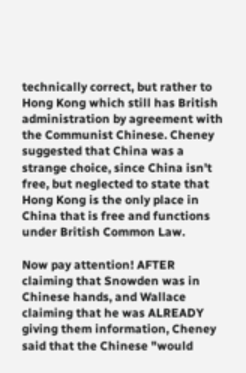technically correct, but rather to Hong Kong which still has British administration by agreement with the Communist Chinese. Cheney suggested that China was a strange choice, since China isn't free, but neglected to state that Hong Kong is the only place in China that is free and functions under British Common Law.

Now pay attention! AFTER claiming that Snowden was in Chinese hands, and Wallace claiming that he was ALREADY giving them information, Cheney said that the Chinese "would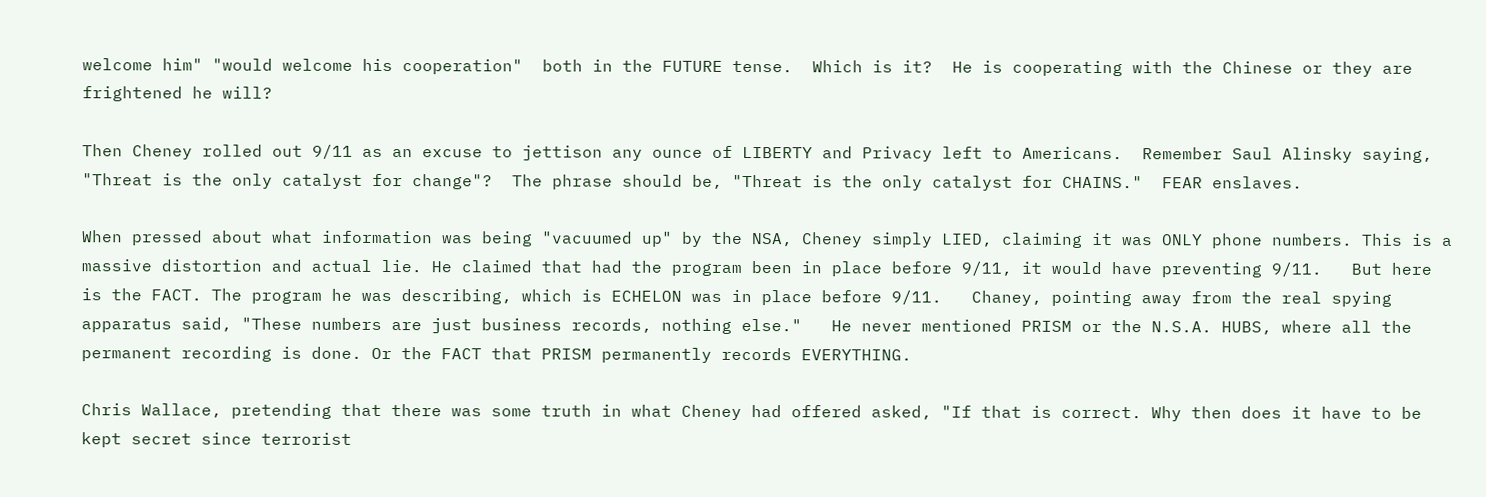welcome him" "would welcome his cooperation"  both in the FUTURE tense.  Which is it?  He is cooperating with the Chinese or they are frightened he will?

Then Cheney rolled out 9/11 as an excuse to jettison any ounce of LIBERTY and Privacy left to Americans.  Remember Saul Alinsky saying, "Threat is the only catalyst for change"?  The phrase should be, "Threat is the only catalyst for CHAINS."  FEAR enslaves.

When pressed about what information was being "vacuumed up" by the NSA, Cheney simply LIED, claiming it was ONLY phone numbers. This is a massive distortion and actual lie. He claimed that had the program been in place before 9/11, it would have preventing 9/11.   But here is the FACT. The program he was describing, which is ECHELON was in place before 9/11.   Chaney, pointing away from the real spying apparatus said, "These numbers are just business records, nothing else."   He never mentioned PRISM or the N.S.A. HUBS, where all the permanent recording is done. Or the FACT that PRISM permanently records EVERYTHING.

Chris Wallace, pretending that there was some truth in what Cheney had offered asked, "If that is correct. Why then does it have to be kept secret since terrorist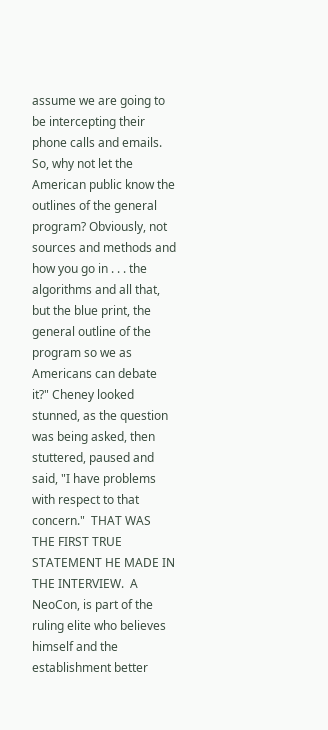assume we are going to be intercepting their phone calls and emails. So, why not let the American public know the outlines of the general program? Obviously, not sources and methods and how you go in . . . the algorithms and all that, but the blue print, the general outline of the program so we as Americans can debate it?" Cheney looked stunned, as the question was being asked, then stuttered, paused and said, "I have problems with respect to that concern."  THAT WAS THE FIRST TRUE STATEMENT HE MADE IN THE INTERVIEW.  A NeoCon, is part of the ruling elite who believes himself and the establishment better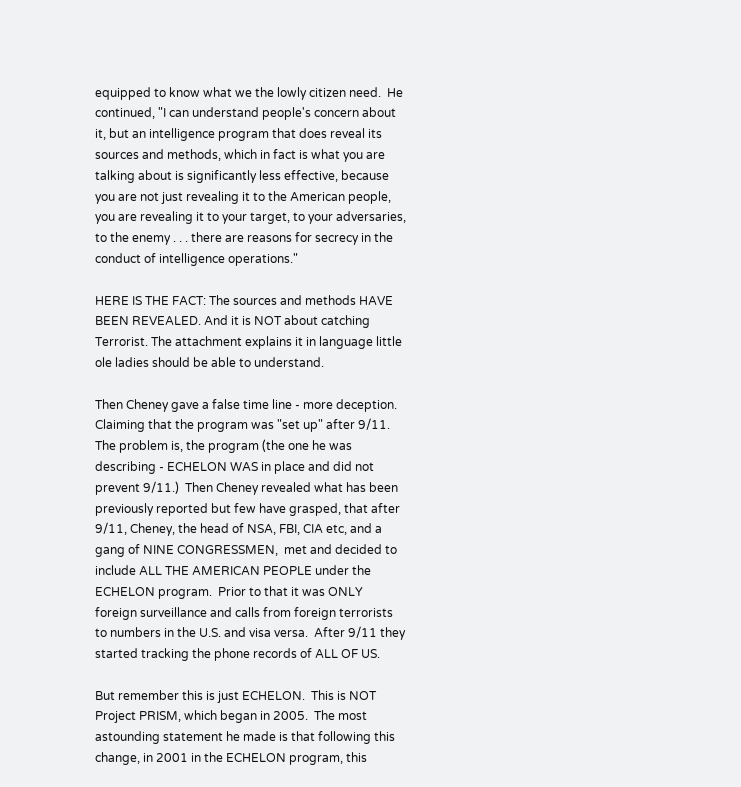equipped to know what we the lowly citizen need.  He continued, "I can understand people's concern about it, but an intelligence program that does reveal its sources and methods, which in fact is what you are talking about is significantly less effective, because you are not just revealing it to the American people, you are revealing it to your target, to your adversaries, to the enemy . . . there are reasons for secrecy in the conduct of intelligence operations."

HERE IS THE FACT: The sources and methods HAVE BEEN REVEALED. And it is NOT about catching Terrorist. The attachment explains it in language little ole ladies should be able to understand.

Then Cheney gave a false time line - more deception. Claiming that the program was "set up" after 9/11.  The problem is, the program (the one he was describing - ECHELON WAS in place and did not prevent 9/11.)  Then Cheney revealed what has been previously reported but few have grasped, that after 9/11, Cheney, the head of NSA, FBI, CIA etc, and a gang of NINE CONGRESSMEN,  met and decided to include ALL THE AMERICAN PEOPLE under the ECHELON program.  Prior to that it was ONLY foreign surveillance and calls from foreign terrorists to numbers in the U.S. and visa versa.  After 9/11 they started tracking the phone records of ALL OF US.

But remember this is just ECHELON.  This is NOT Project PRISM, which began in 2005.  The most astounding statement he made is that following this change, in 2001 in the ECHELON program, this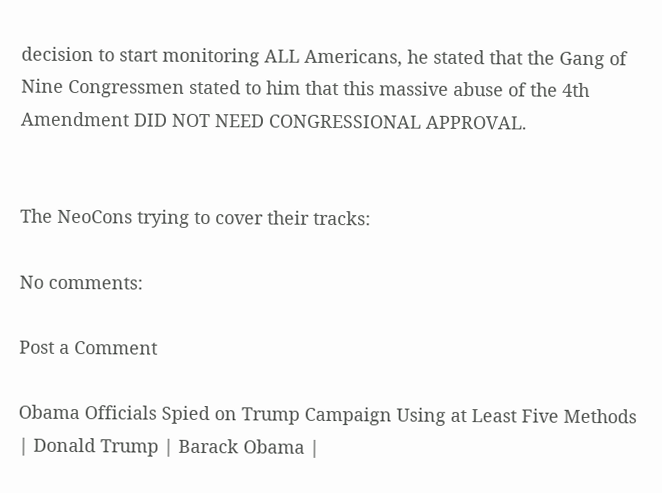decision to start monitoring ALL Americans, he stated that the Gang of Nine Congressmen stated to him that this massive abuse of the 4th Amendment DID NOT NEED CONGRESSIONAL APPROVAL.


The NeoCons trying to cover their tracks:

No comments:

Post a Comment

Obama Officials Spied on Trump Campaign Using at Least Five Methods | Donald Trump | Barack Obama |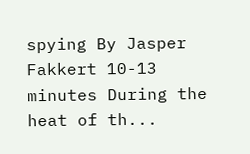spying By Jasper Fakkert 10-13 minutes During the heat of th...